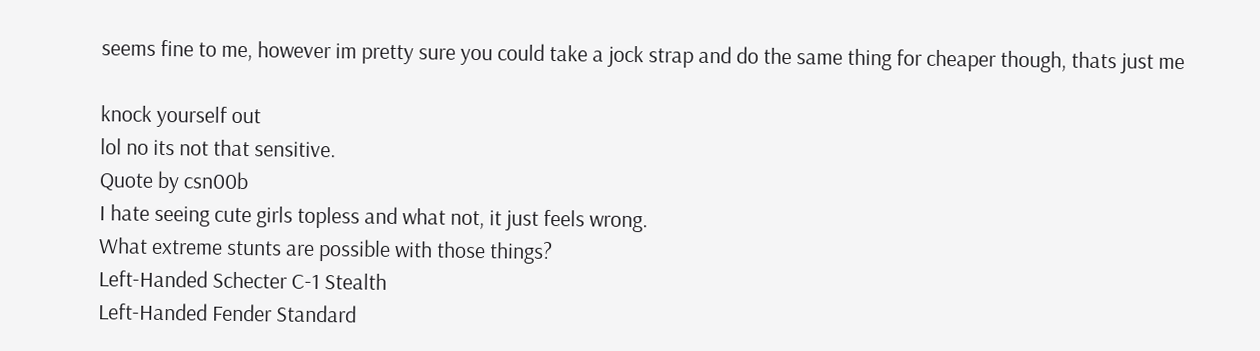seems fine to me, however im pretty sure you could take a jock strap and do the same thing for cheaper though, thats just me

knock yourself out
lol no its not that sensitive.
Quote by csn00b
I hate seeing cute girls topless and what not, it just feels wrong.
What extreme stunts are possible with those things?
Left-Handed Schecter C-1 Stealth
Left-Handed Fender Standard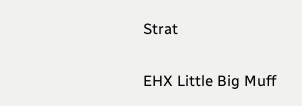Strat

EHX Little Big Muff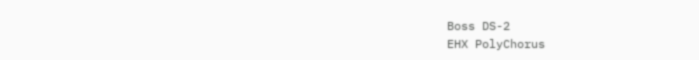Boss DS-2
EHX PolyChorus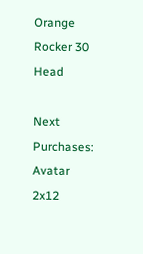Orange Rocker 30 Head

Next Purchases:
Avatar 2x12